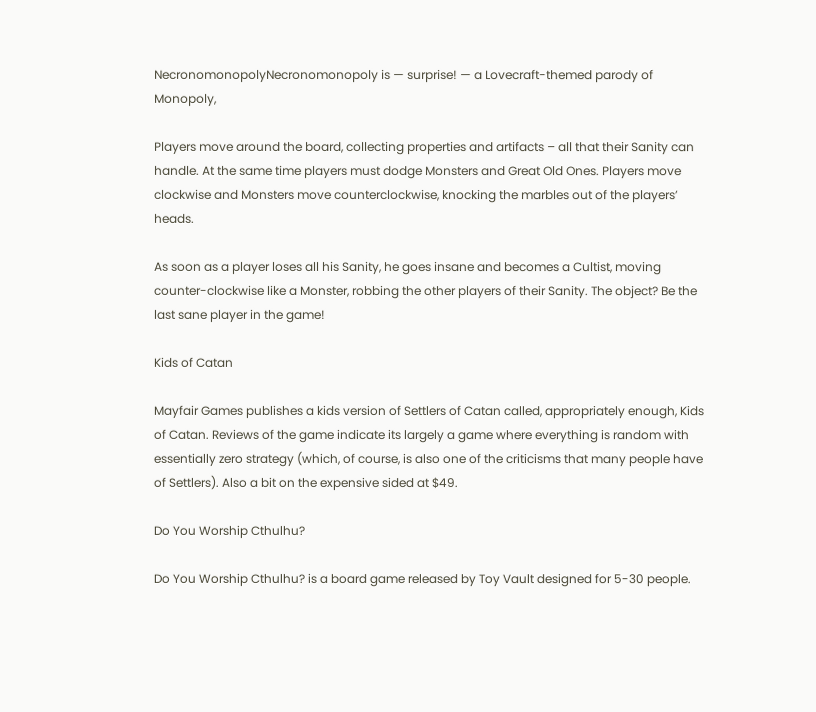NecronomonopolyNecronomonopoly is — surprise! — a Lovecraft-themed parody of Monopoly,

Players move around the board, collecting properties and artifacts – all that their Sanity can handle. At the same time players must dodge Monsters and Great Old Ones. Players move clockwise and Monsters move counterclockwise, knocking the marbles out of the players’ heads.

As soon as a player loses all his Sanity, he goes insane and becomes a Cultist, moving counter-clockwise like a Monster, robbing the other players of their Sanity. The object? Be the last sane player in the game!

Kids of Catan

Mayfair Games publishes a kids version of Settlers of Catan called, appropriately enough, Kids of Catan. Reviews of the game indicate its largely a game where everything is random with essentially zero strategy (which, of course, is also one of the criticisms that many people have of Settlers). Also a bit on the expensive sided at $49.

Do You Worship Cthulhu?

Do You Worship Cthulhu? is a board game released by Toy Vault designed for 5-30 people.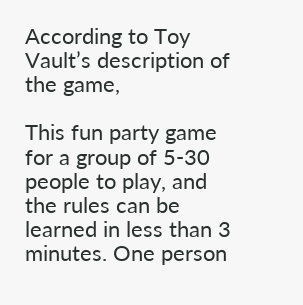According to Toy Vault’s description of the game,

This fun party game for a group of 5-30 people to play, and the rules can be learned in less than 3 minutes. One person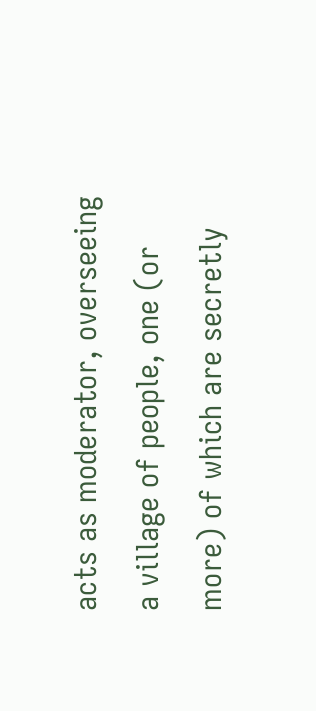acts as moderator, overseeing a village of people, one (or more) of which are secretly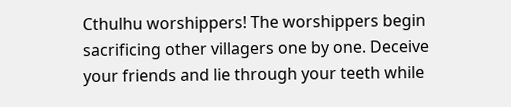Cthulhu worshippers! The worshippers begin sacrificing other villagers one by one. Deceive your friends and lie through your teeth while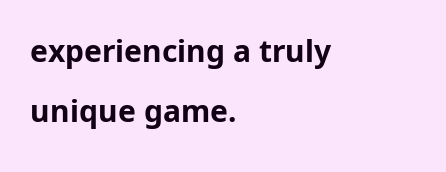experiencing a truly unique game.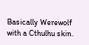Basically Werewolf with a Cthulhu skin.